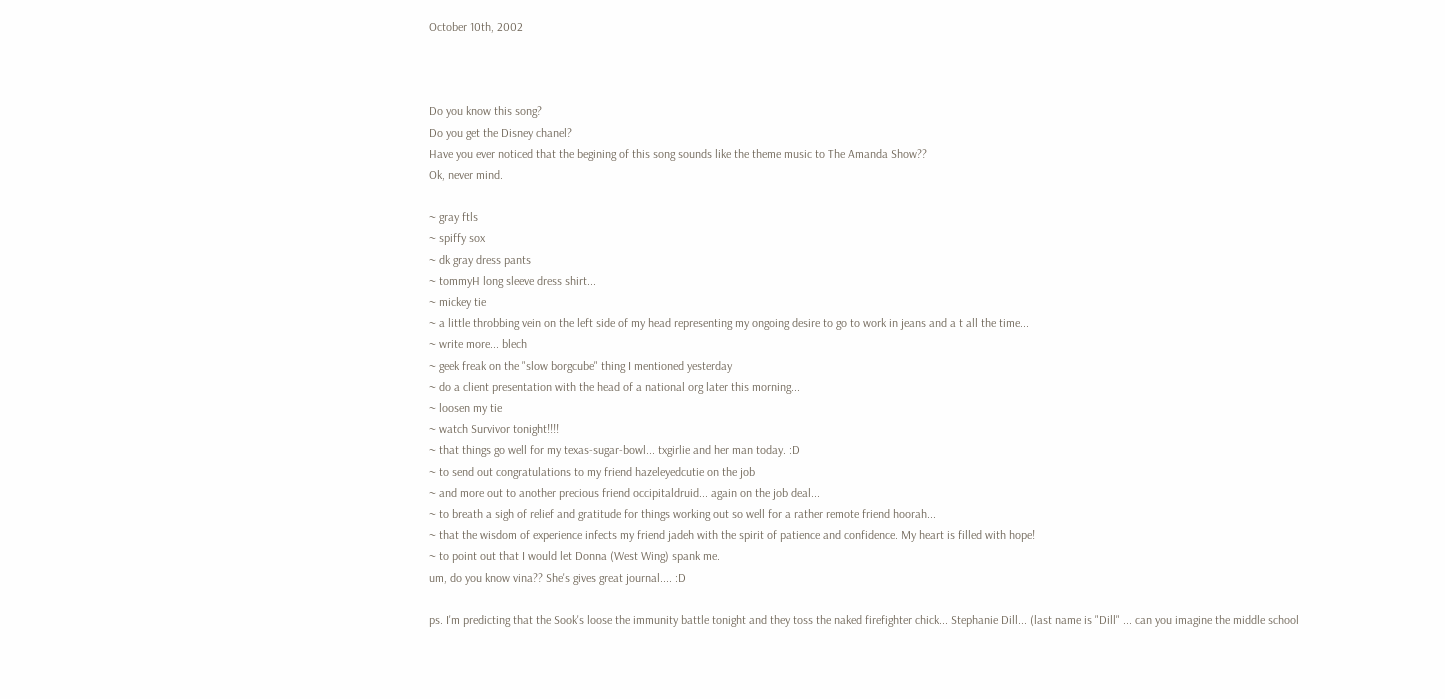October 10th, 2002



Do you know this song?
Do you get the Disney chanel?
Have you ever noticed that the begining of this song sounds like the theme music to The Amanda Show??
Ok, never mind.

~ gray ftls
~ spiffy sox
~ dk gray dress pants
~ tommyH long sleeve dress shirt...
~ mickey tie
~ a little throbbing vein on the left side of my head representing my ongoing desire to go to work in jeans and a t all the time...
~ write more... blech
~ geek freak on the "slow borgcube" thing I mentioned yesterday
~ do a client presentation with the head of a national org later this morning...
~ loosen my tie
~ watch Survivor tonight!!!!
~ that things go well for my texas-sugar-bowl... txgirlie and her man today. :D
~ to send out congratulations to my friend hazeleyedcutie on the job
~ and more out to another precious friend occipitaldruid... again on the job deal...
~ to breath a sigh of relief and gratitude for things working out so well for a rather remote friend hoorah...
~ that the wisdom of experience infects my friend jadeh with the spirit of patience and confidence. My heart is filled with hope!
~ to point out that I would let Donna (West Wing) spank me.
um, do you know vina?? She's gives great journal.... :D

ps. I'm predicting that the Sook's loose the immunity battle tonight and they toss the naked firefighter chick... Stephanie Dill... (last name is "Dill" ... can you imagine the middle school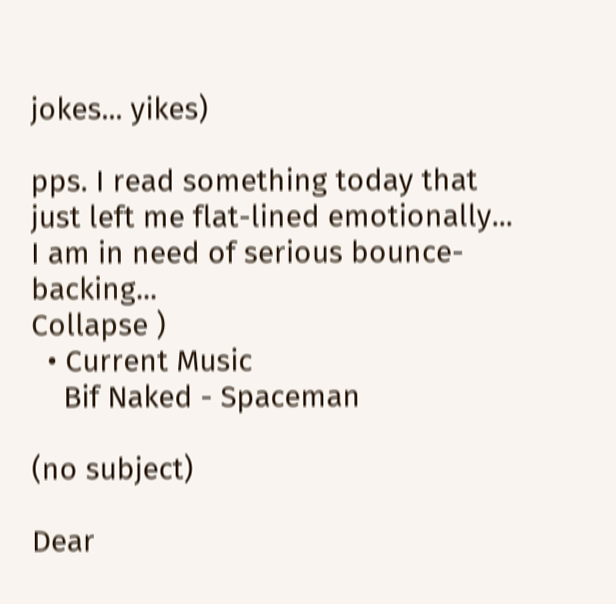jokes... yikes)

pps. I read something today that just left me flat-lined emotionally... I am in need of serious bounce-backing...
Collapse )
  • Current Music
    Bif Naked - Spaceman

(no subject)

Dear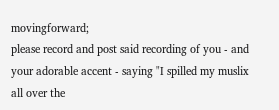movingforward;
please record and post said recording of you - and your adorable accent - saying "I spilled my muslix all over the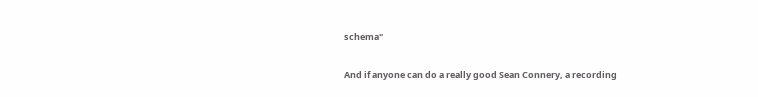schema"

And if anyone can do a really good Sean Connery, a recording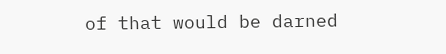of that would be darned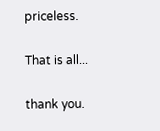priceless.

That is all...

thank you.